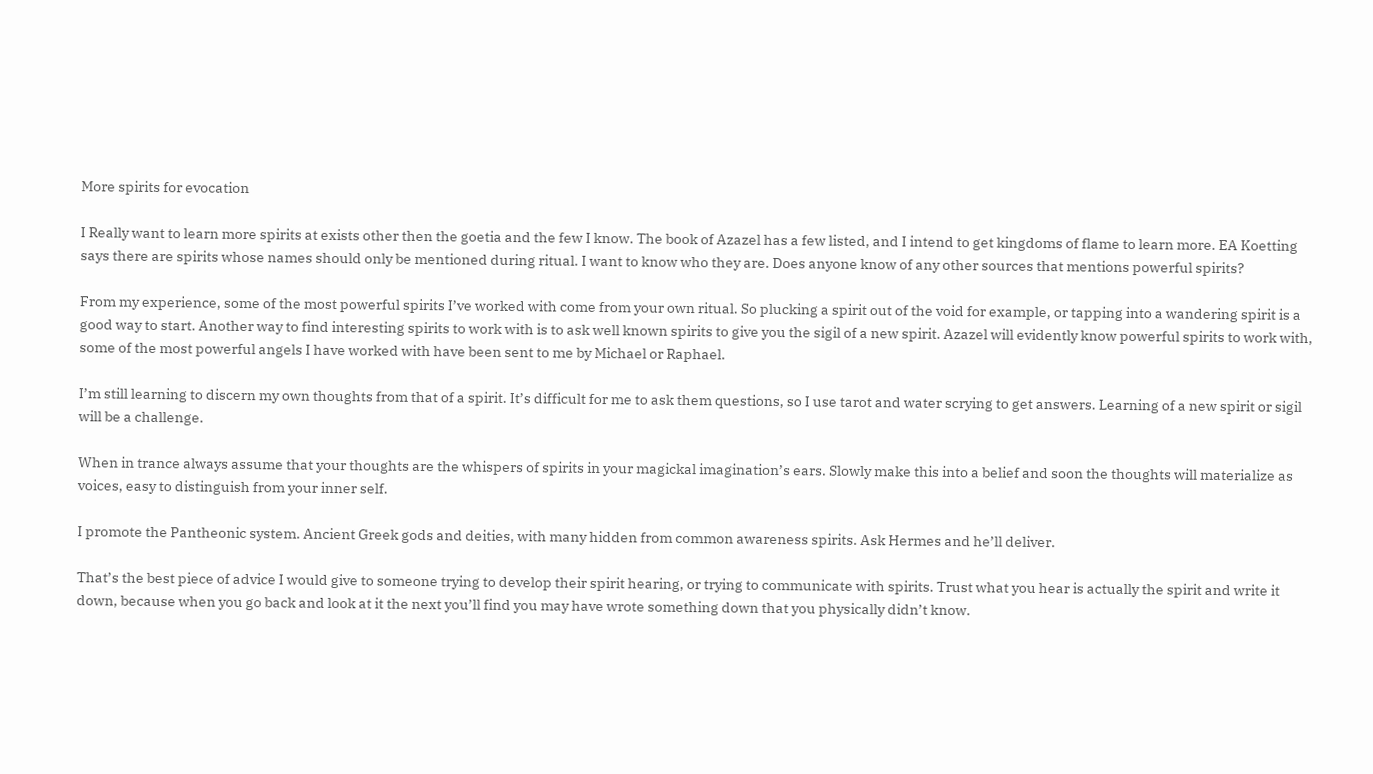More spirits for evocation

I Really want to learn more spirits at exists other then the goetia and the few I know. The book of Azazel has a few listed, and I intend to get kingdoms of flame to learn more. EA Koetting says there are spirits whose names should only be mentioned during ritual. I want to know who they are. Does anyone know of any other sources that mentions powerful spirits?

From my experience, some of the most powerful spirits I’ve worked with come from your own ritual. So plucking a spirit out of the void for example, or tapping into a wandering spirit is a good way to start. Another way to find interesting spirits to work with is to ask well known spirits to give you the sigil of a new spirit. Azazel will evidently know powerful spirits to work with, some of the most powerful angels I have worked with have been sent to me by Michael or Raphael.

I’m still learning to discern my own thoughts from that of a spirit. It’s difficult for me to ask them questions, so I use tarot and water scrying to get answers. Learning of a new spirit or sigil will be a challenge.

When in trance always assume that your thoughts are the whispers of spirits in your magickal imagination’s ears. Slowly make this into a belief and soon the thoughts will materialize as voices, easy to distinguish from your inner self.

I promote the Pantheonic system. Ancient Greek gods and deities, with many hidden from common awareness spirits. Ask Hermes and he’ll deliver.

That’s the best piece of advice I would give to someone trying to develop their spirit hearing, or trying to communicate with spirits. Trust what you hear is actually the spirit and write it down, because when you go back and look at it the next you’ll find you may have wrote something down that you physically didn’t know.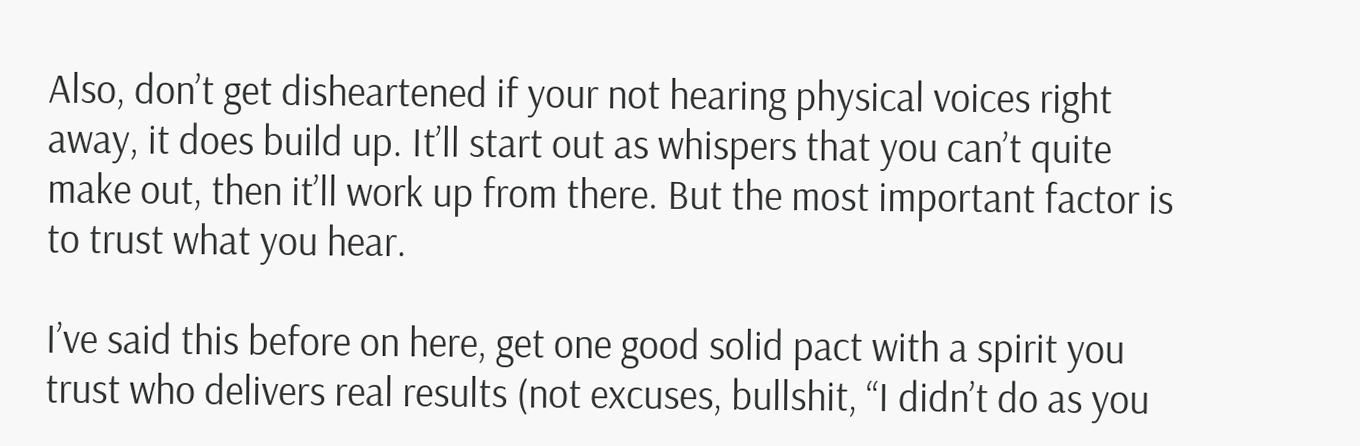Also, don’t get disheartened if your not hearing physical voices right away, it does build up. It’ll start out as whispers that you can’t quite make out, then it’ll work up from there. But the most important factor is to trust what you hear.

I’ve said this before on here, get one good solid pact with a spirit you trust who delivers real results (not excuses, bullshit, “I didn’t do as you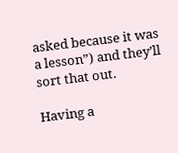asked because it was a lesson”) and they’ll sort that out.

Having a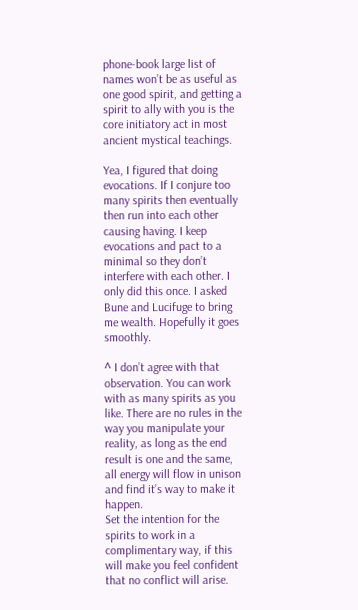phone-book large list of names won’t be as useful as one good spirit, and getting a spirit to ally with you is the core initiatory act in most ancient mystical teachings.

Yea, I figured that doing evocations. If I conjure too many spirits then eventually then run into each other causing having. I keep evocations and pact to a minimal so they don’t interfere with each other. I only did this once. I asked Bune and Lucifuge to bring me wealth. Hopefully it goes smoothly.

^ I don’t agree with that observation. You can work with as many spirits as you like. There are no rules in the way you manipulate your reality, as long as the end result is one and the same, all energy will flow in unison and find it’s way to make it happen.
Set the intention for the spirits to work in a complimentary way, if this will make you feel confident that no conflict will arise.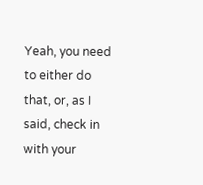Yeah, you need to either do that, or, as I said, check in with your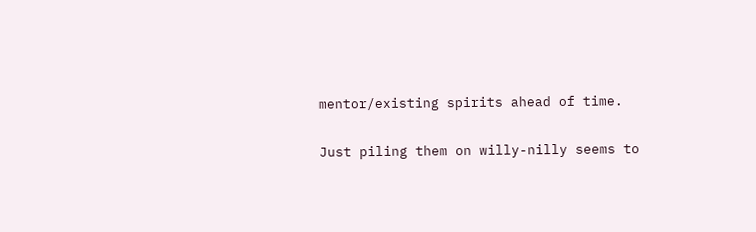mentor/existing spirits ahead of time.

Just piling them on willy-nilly seems to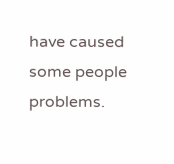have caused some people problems.